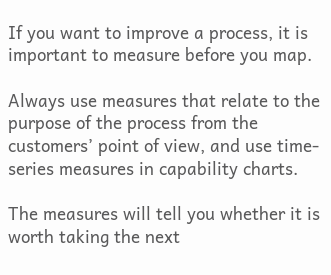If you want to improve a process, it is important to measure before you map.

Always use measures that relate to the purpose of the process from the customers’ point of view, and use time-series measures in capability charts.

The measures will tell you whether it is worth taking the next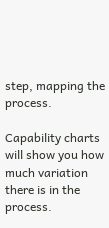step, mapping the process.

Capability charts will show you how much variation there is in the process.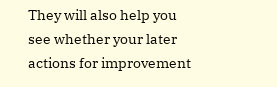They will also help you see whether your later actions for improvement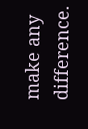make any difference.